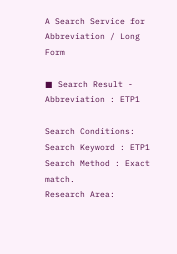A Search Service for Abbreviation / Long Form

■ Search Result - Abbreviation : ETP1

Search Conditions:
Search Keyword : ETP1
Search Method : Exact match.
Research Area: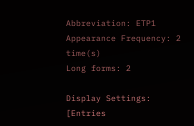Abbreviation: ETP1
Appearance Frequency: 2 time(s)
Long forms: 2

Display Settings:
[Entries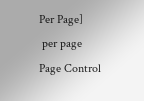Per Page]
 per page
Page Control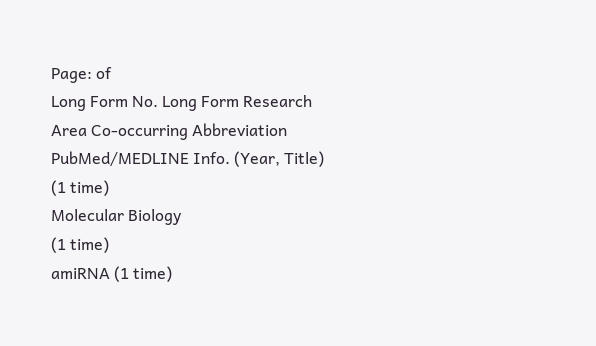Page: of
Long Form No. Long Form Research Area Co-occurring Abbreviation PubMed/MEDLINE Info. (Year, Title)
(1 time)
Molecular Biology
(1 time)
amiRNA (1 time)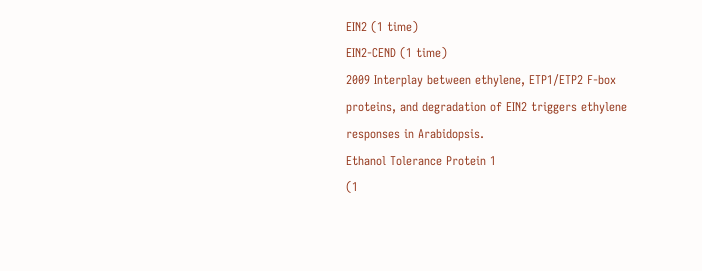EIN2 (1 time)
EIN2-CEND (1 time)
2009 Interplay between ethylene, ETP1/ETP2 F-box proteins, and degradation of EIN2 triggers ethylene responses in Arabidopsis.
Ethanol Tolerance Protein 1
(1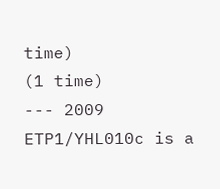time)
(1 time)
--- 2009 ETP1/YHL010c is a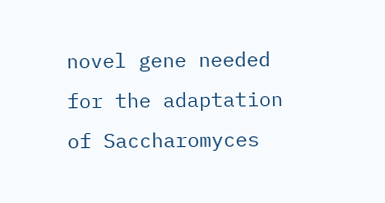novel gene needed for the adaptation of Saccharomyces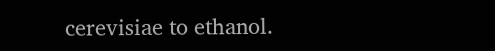cerevisiae to ethanol.